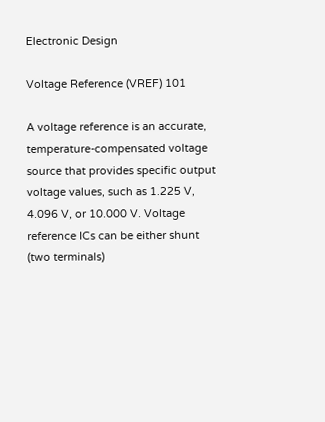Electronic Design

Voltage Reference (VREF) 101

A voltage reference is an accurate, temperature-compensated voltage source that provides specific output voltage values, such as 1.225 V, 4.096 V, or 10.000 V. Voltage reference ICs can be either shunt (two terminals)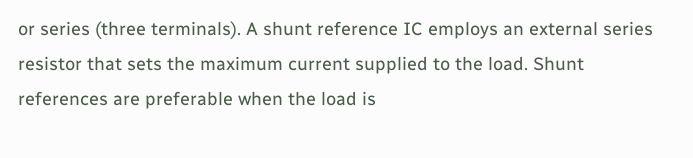or series (three terminals). A shunt reference IC employs an external series resistor that sets the maximum current supplied to the load. Shunt references are preferable when the load is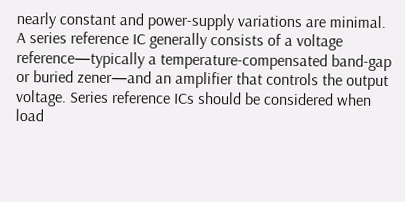nearly constant and power-supply variations are minimal. A series reference IC generally consists of a voltage reference—typically a temperature-compensated band-gap or buried zener—and an amplifier that controls the output voltage. Series reference ICs should be considered when load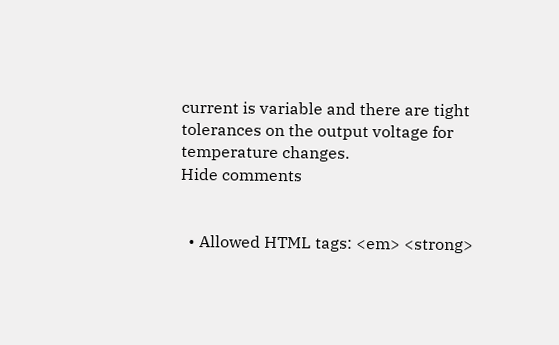current is variable and there are tight tolerances on the output voltage for temperature changes.
Hide comments


  • Allowed HTML tags: <em> <strong>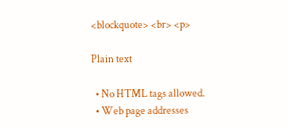<blockquote> <br> <p>

Plain text

  • No HTML tags allowed.
  • Web page addresses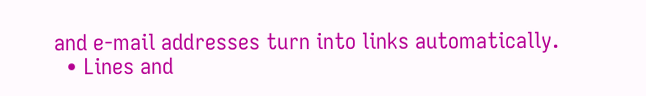and e-mail addresses turn into links automatically.
  • Lines and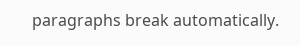paragraphs break automatically.